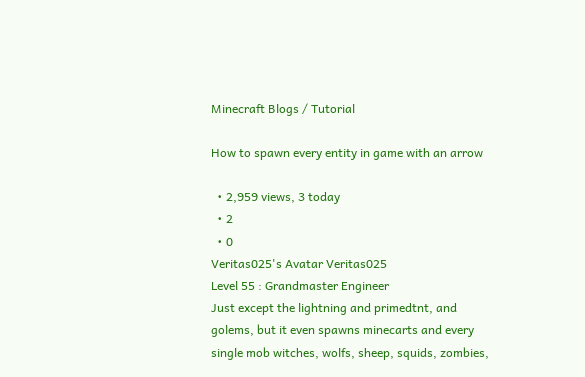Minecraft Blogs / Tutorial

How to spawn every entity in game with an arrow

  • 2,959 views, 3 today
  • 2
  • 0
Veritas025's Avatar Veritas025
Level 55 : Grandmaster Engineer
Just except the lightning and primedtnt, and golems, but it even spawns minecarts and every single mob witches, wolfs, sheep, squids, zombies,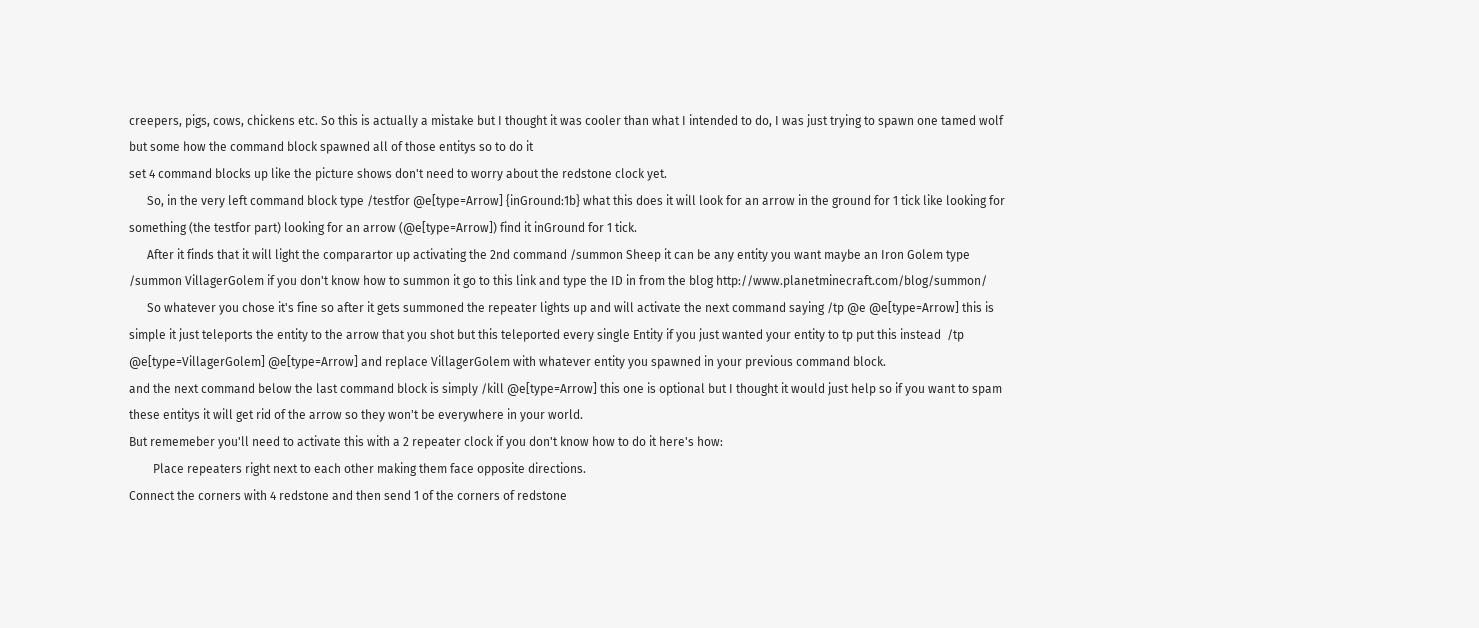creepers, pigs, cows, chickens etc. So this is actually a mistake but I thought it was cooler than what I intended to do, I was just trying to spawn one tamed wolf but some how the command block spawned all of those entitys so to do it
set 4 command blocks up like the picture shows don't need to worry about the redstone clock yet.
      So, in the very left command block type /testfor @e[type=Arrow] {inGround:1b} what this does it will look for an arrow in the ground for 1 tick like looking for something (the testfor part) looking for an arrow (@e[type=Arrow]) find it inGround for 1 tick.
      After it finds that it will light the comparartor up activating the 2nd command /summon Sheep it can be any entity you want maybe an Iron Golem type /summon VillagerGolem if you don't know how to summon it go to this link and type the ID in from the blog http://www.planetminecraft.com/blog/summon/
      So whatever you chose it's fine so after it gets summoned the repeater lights up and will activate the next command saying /tp @e @e[type=Arrow] this is simple it just teleports the entity to the arrow that you shot but this teleported every single Entity if you just wanted your entity to tp put this instead  /tp @e[type=VillagerGolem] @e[type=Arrow] and replace VillagerGolem with whatever entity you spawned in your previous command block.
and the next command below the last command block is simply /kill @e[type=Arrow] this one is optional but I thought it would just help so if you want to spam these entitys it will get rid of the arrow so they won't be everywhere in your world.
But rememeber you'll need to activate this with a 2 repeater clock if you don't know how to do it here's how:
        Place repeaters right next to each other making them face opposite directions.
Connect the corners with 4 redstone and then send 1 of the corners of redstone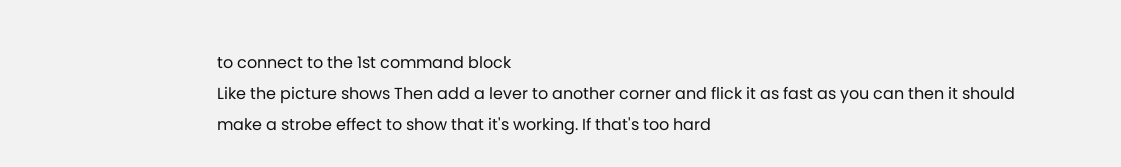to connect to the 1st command block
Like the picture shows Then add a lever to another corner and flick it as fast as you can then it should make a strobe effect to show that it's working. If that's too hard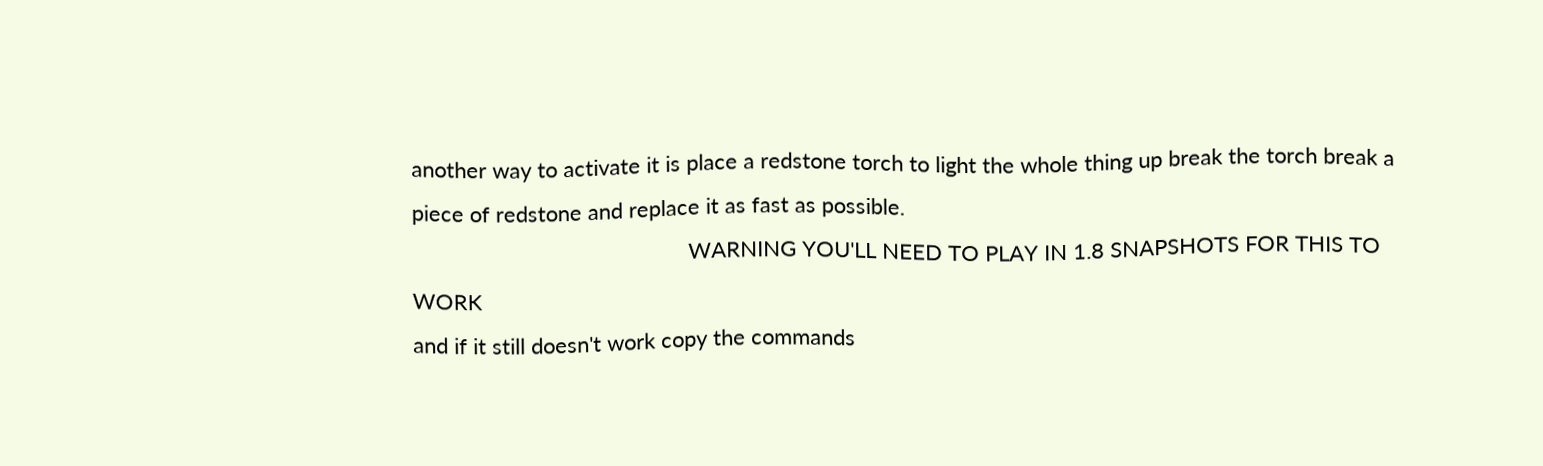another way to activate it is place a redstone torch to light the whole thing up break the torch break a piece of redstone and replace it as fast as possible.
                                              WARNING YOU'LL NEED TO PLAY IN 1.8 SNAPSHOTS FOR THIS TO WORK
and if it still doesn't work copy the commands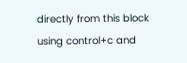directly from this block using control+c and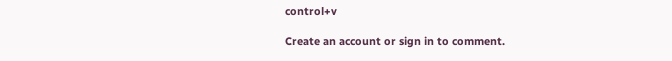control+v

Create an account or sign in to comment.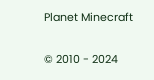Planet Minecraft


© 2010 - 2024